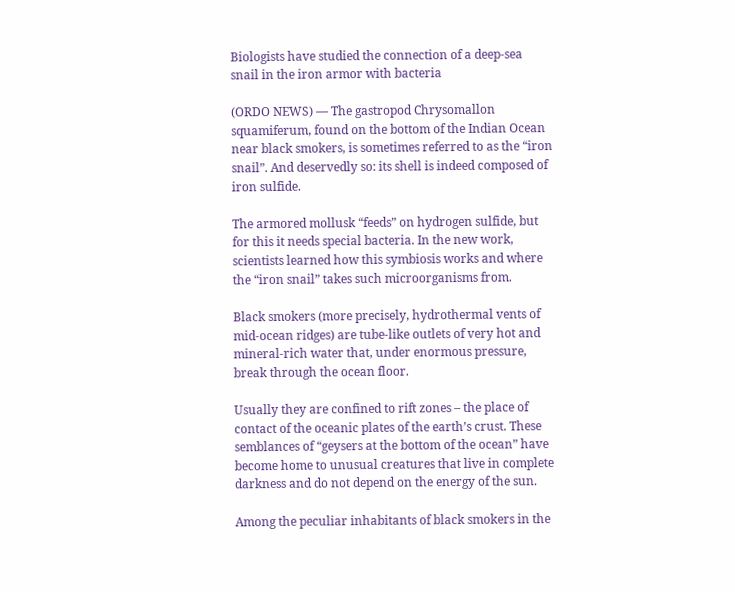Biologists have studied the connection of a deep-sea snail in the iron armor with bacteria

(ORDO NEWS) — The gastropod Chrysomallon squamiferum, found on the bottom of the Indian Ocean near black smokers, is sometimes referred to as the “iron snail”. And deservedly so: its shell is indeed composed of iron sulfide.

The armored mollusk “feeds” on hydrogen sulfide, but for this it needs special bacteria. In the new work, scientists learned how this symbiosis works and where the “iron snail” takes such microorganisms from.

Black smokers (more precisely, hydrothermal vents of mid-ocean ridges) are tube-like outlets of very hot and mineral-rich water that, under enormous pressure, break through the ocean floor.

Usually they are confined to rift zones – the place of contact of the oceanic plates of the earth’s crust. These semblances of “geysers at the bottom of the ocean” have become home to unusual creatures that live in complete darkness and do not depend on the energy of the sun.

Among the peculiar inhabitants of black smokers in the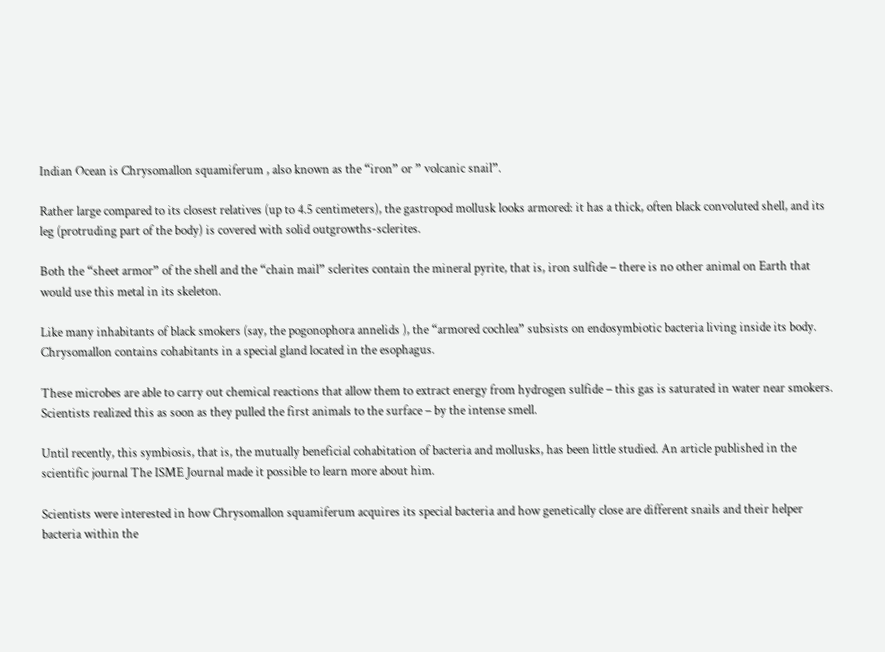Indian Ocean is Chrysomallon squamiferum , also known as the “iron” or ” volcanic snail”.

Rather large compared to its closest relatives (up to 4.5 centimeters), the gastropod mollusk looks armored: it has a thick, often black convoluted shell, and its leg (protruding part of the body) is covered with solid outgrowths-sclerites.

Both the “sheet armor” of the shell and the “chain mail” sclerites contain the mineral pyrite, that is, iron sulfide – there is no other animal on Earth that would use this metal in its skeleton.

Like many inhabitants of black smokers (say, the pogonophora annelids ), the “armored cochlea” subsists on endosymbiotic bacteria living inside its body. Chrysomallon contains cohabitants in a special gland located in the esophagus.

These microbes are able to carry out chemical reactions that allow them to extract energy from hydrogen sulfide – this gas is saturated in water near smokers. Scientists realized this as soon as they pulled the first animals to the surface – by the intense smell.

Until recently, this symbiosis, that is, the mutually beneficial cohabitation of bacteria and mollusks, has been little studied. An article published in the scientific journal The ISME Journal made it possible to learn more about him.

Scientists were interested in how Chrysomallon squamiferum acquires its special bacteria and how genetically close are different snails and their helper bacteria within the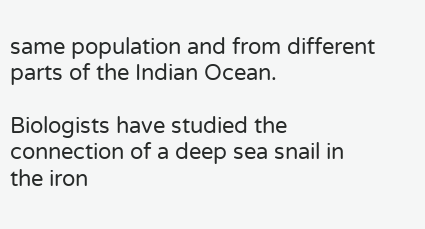same population and from different parts of the Indian Ocean.

Biologists have studied the connection of a deep sea snail in the iron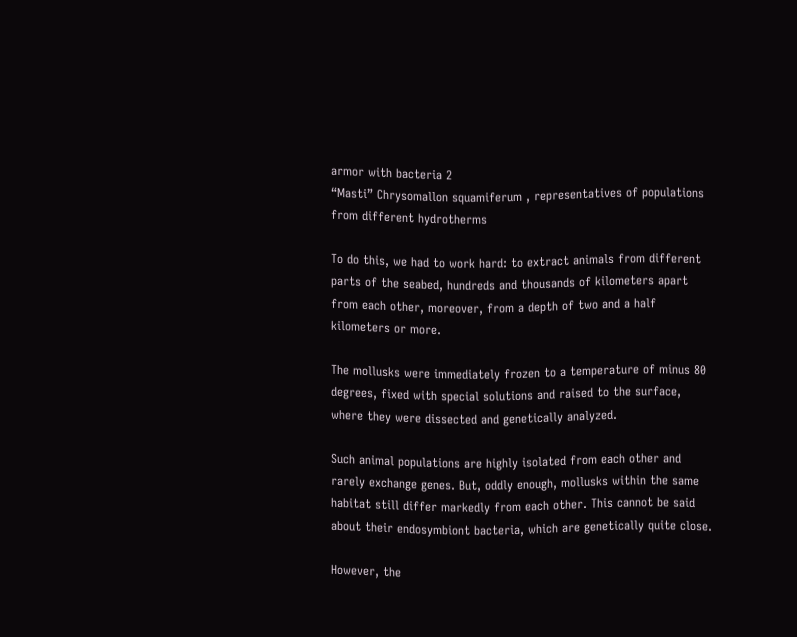armor with bacteria 2
“Masti” Chrysomallon squamiferum , representatives of populations from different hydrotherms

To do this, we had to work hard: to extract animals from different parts of the seabed, hundreds and thousands of kilometers apart from each other, moreover, from a depth of two and a half kilometers or more.

The mollusks were immediately frozen to a temperature of minus 80 degrees, fixed with special solutions and raised to the surface, where they were dissected and genetically analyzed.

Such animal populations are highly isolated from each other and rarely exchange genes. But, oddly enough, mollusks within the same habitat still differ markedly from each other. This cannot be said about their endosymbiont bacteria, which are genetically quite close.

However, the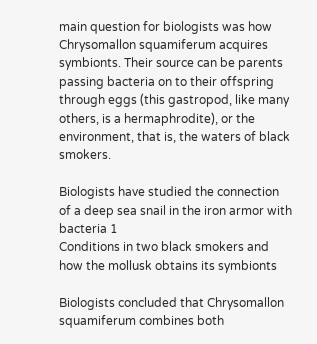main question for biologists was how Chrysomallon squamiferum acquires symbionts. Their source can be parents passing bacteria on to their offspring through eggs (this gastropod, like many others, is a hermaphrodite), or the environment, that is, the waters of black smokers.

Biologists have studied the connection of a deep sea snail in the iron armor with bacteria 1
Conditions in two black smokers and how the mollusk obtains its symbionts

Biologists concluded that Chrysomallon squamiferum combines both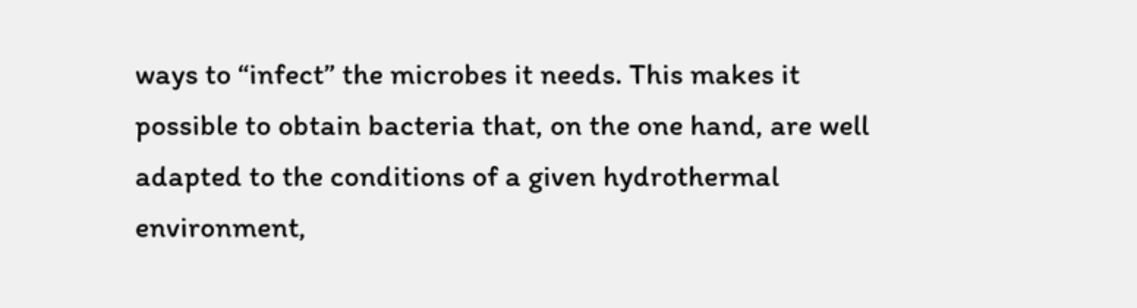ways to “infect” the microbes it needs. This makes it possible to obtain bacteria that, on the one hand, are well adapted to the conditions of a given hydrothermal environment,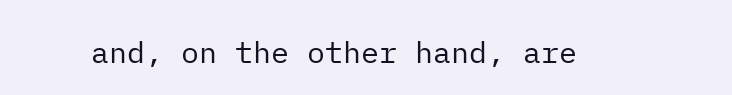and, on the other hand, are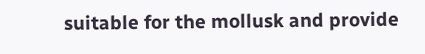suitable for the mollusk and provide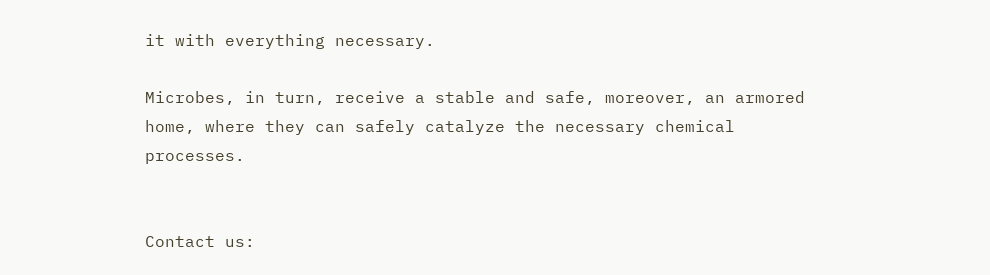it with everything necessary.

Microbes, in turn, receive a stable and safe, moreover, an armored home, where they can safely catalyze the necessary chemical processes.


Contact us: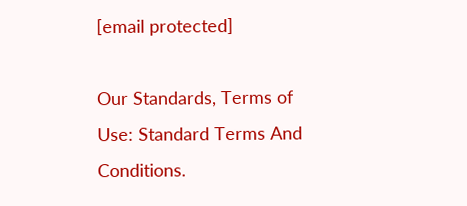[email protected]

Our Standards, Terms of Use: Standard Terms And Conditions.